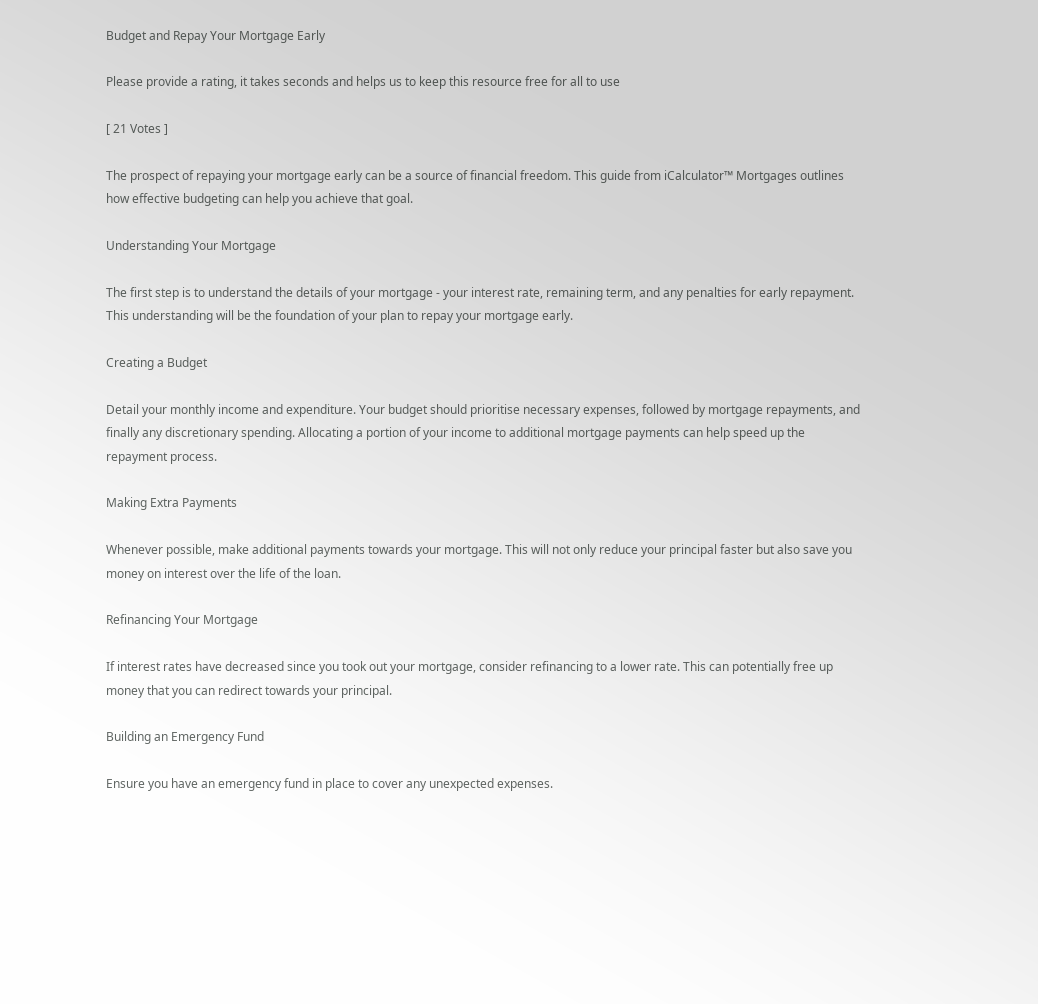Budget and Repay Your Mortgage Early

Please provide a rating, it takes seconds and helps us to keep this resource free for all to use

[ 21 Votes ]

The prospect of repaying your mortgage early can be a source of financial freedom. This guide from iCalculator™ Mortgages outlines how effective budgeting can help you achieve that goal.

Understanding Your Mortgage

The first step is to understand the details of your mortgage - your interest rate, remaining term, and any penalties for early repayment. This understanding will be the foundation of your plan to repay your mortgage early.

Creating a Budget

Detail your monthly income and expenditure. Your budget should prioritise necessary expenses, followed by mortgage repayments, and finally any discretionary spending. Allocating a portion of your income to additional mortgage payments can help speed up the repayment process.

Making Extra Payments

Whenever possible, make additional payments towards your mortgage. This will not only reduce your principal faster but also save you money on interest over the life of the loan.

Refinancing Your Mortgage

If interest rates have decreased since you took out your mortgage, consider refinancing to a lower rate. This can potentially free up money that you can redirect towards your principal.

Building an Emergency Fund

Ensure you have an emergency fund in place to cover any unexpected expenses.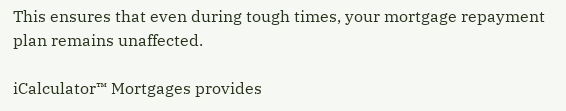This ensures that even during tough times, your mortgage repayment plan remains unaffected.

iCalculator™ Mortgages provides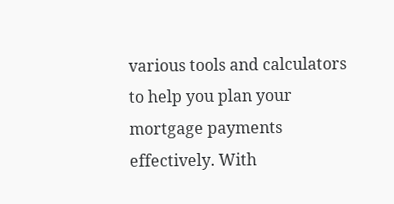various tools and calculators to help you plan your mortgage payments effectively. With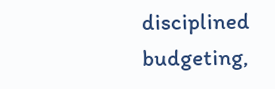disciplined budgeting,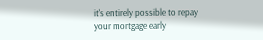it's entirely possible to repay your mortgage early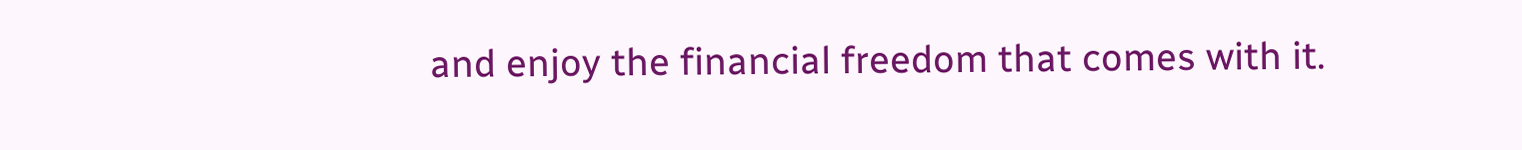and enjoy the financial freedom that comes with it.